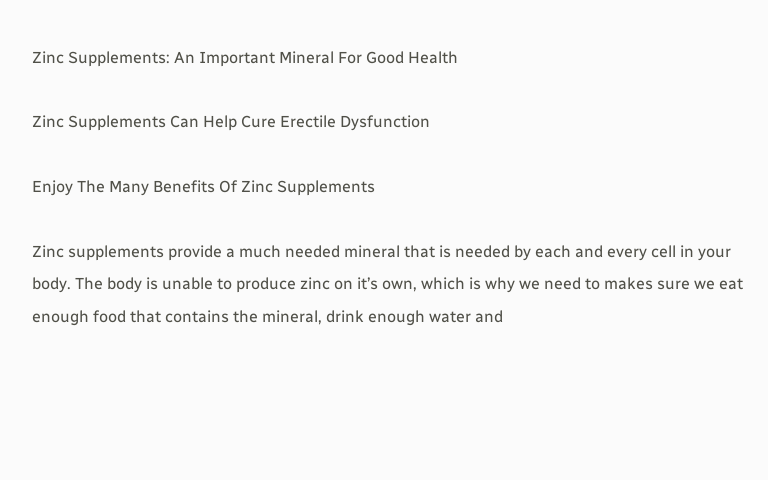Zinc Supplements: An Important Mineral For Good Health

Zinc Supplements Can Help Cure Erectile Dysfunction

Enjoy The Many Benefits Of Zinc Supplements

Zinc supplements provide a much needed mineral that is needed by each and every cell in your body. The body is unable to produce zinc on it’s own, which is why we need to makes sure we eat enough food that contains the mineral, drink enough water and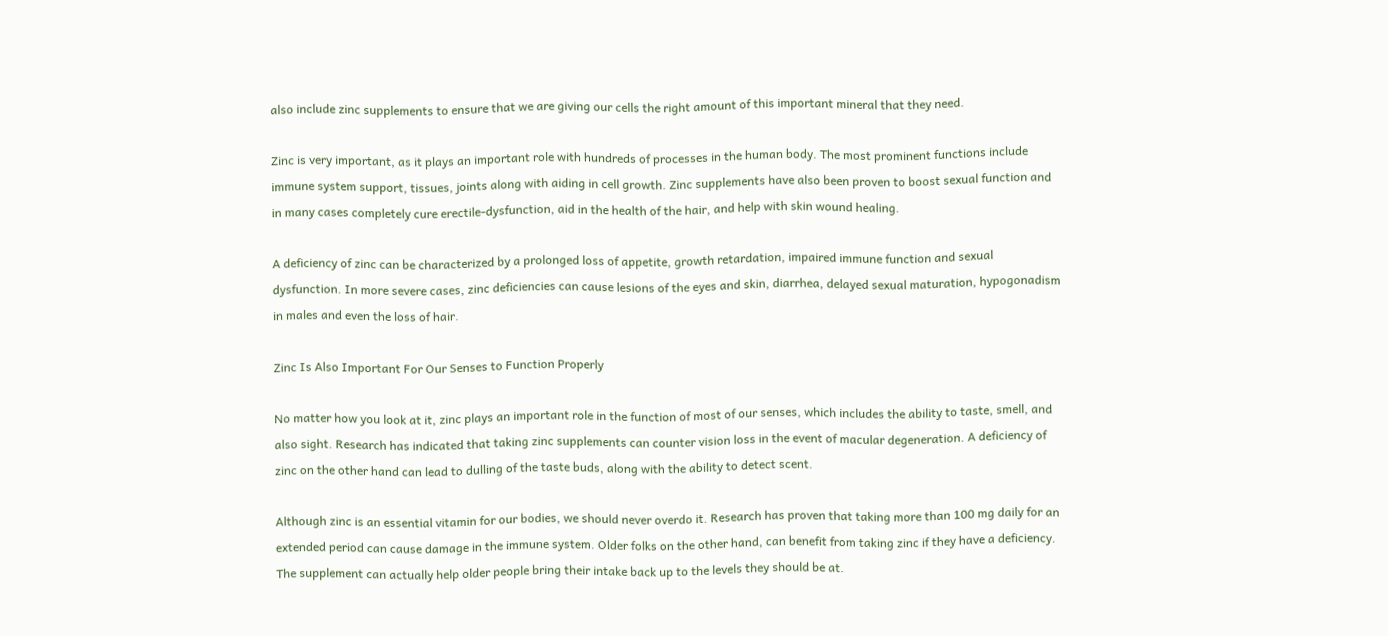also include zinc supplements to ensure that we are giving our cells the right amount of this important mineral that they need.

Zinc is very important, as it plays an important role with hundreds of processes in the human body. The most prominent functions include immune system support, tissues, joints along with aiding in cell growth. Zinc supplements have also been proven to boost sexual function and in many cases completely cure erectile-dysfunction, aid in the health of the hair, and help with skin wound healing.

A deficiency of zinc can be characterized by a prolonged loss of appetite, growth retardation, impaired immune function and sexual dysfunction. In more severe cases, zinc deficiencies can cause lesions of the eyes and skin, diarrhea, delayed sexual maturation, hypogonadism in males and even the loss of hair.

Zinc Is Also Important For Our Senses to Function Properly

No matter how you look at it, zinc plays an important role in the function of most of our senses, which includes the ability to taste, smell, and also sight. Research has indicated that taking zinc supplements can counter vision loss in the event of macular degeneration. A deficiency of zinc on the other hand can lead to dulling of the taste buds, along with the ability to detect scent.

Although zinc is an essential vitamin for our bodies, we should never overdo it. Research has proven that taking more than 100 mg daily for an extended period can cause damage in the immune system. Older folks on the other hand, can benefit from taking zinc if they have a deficiency. The supplement can actually help older people bring their intake back up to the levels they should be at.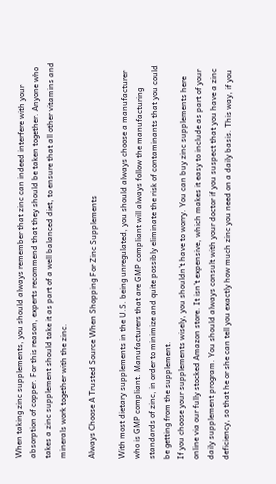When taking zinc supplements, you should always remember that zinc can indeed interfere with your absorption of copper. For this reason, experts recommend that they should be taken together. Anyone who takes a zinc supplement should take it as part of a well balanced diet, to ensure that all other vitamins and minerals work together with the zinc.

Always Choose A Trusted Source When Shopping For Zinc Supplements

With most dietary supplements in the U.S. being unregulated, you should always choose a manufacturer who is GMP compliant. Manufacturers that are GMP compliant will always follow the manufacturing standards of zinc, in order to minimize and quite possibly eliminate the risk of contaminants that you could be getting from the supplement.
If you choose your supplements wisely, you shouldn’t have to worry. You can buy zinc supplements here online via our fully stocked Amazon store. It isn’t expensive, which makes it easy to include as part of your daily supplement program. You should always consult with your doctor if you suspect that you have a zinc deficiency, so that he or she can tell you exactly how much zinc you need on a daily basis. This way, if you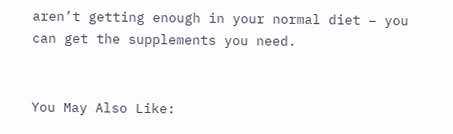aren’t getting enough in your normal diet – you can get the supplements you need.


You May Also Like: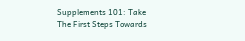Supplements 101: Take The First Steps Towards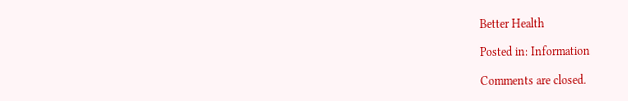Better Health

Posted in: Information

Comments are closed.